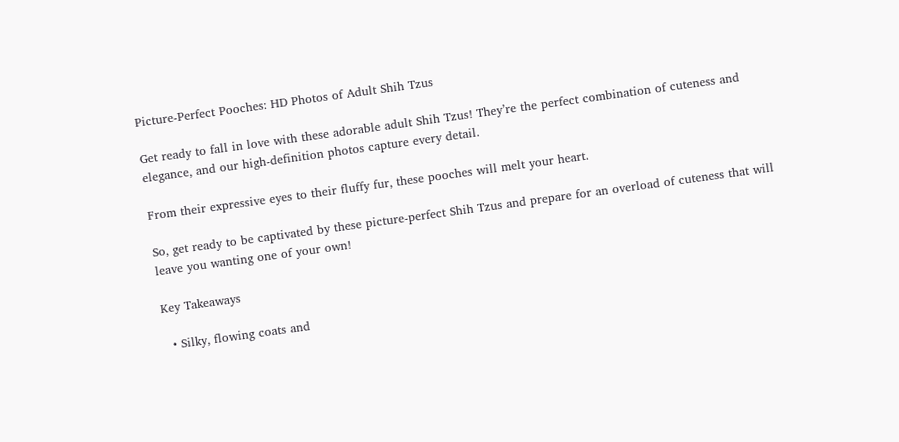Picture-Perfect Pooches: HD Photos of Adult Shih Tzus

Get ready to fall in love with these adorable adult Shih Tzus! They’re the perfect combination of cuteness and elegance, and our high-definition photos capture every detail.

From their expressive eyes to their fluffy fur, these pooches will melt your heart.

So, get ready to be captivated by these picture-perfect Shih Tzus and prepare for an overload of cuteness that will leave you wanting one of your own!

Key Takeaways

  • Silky, flowing coats and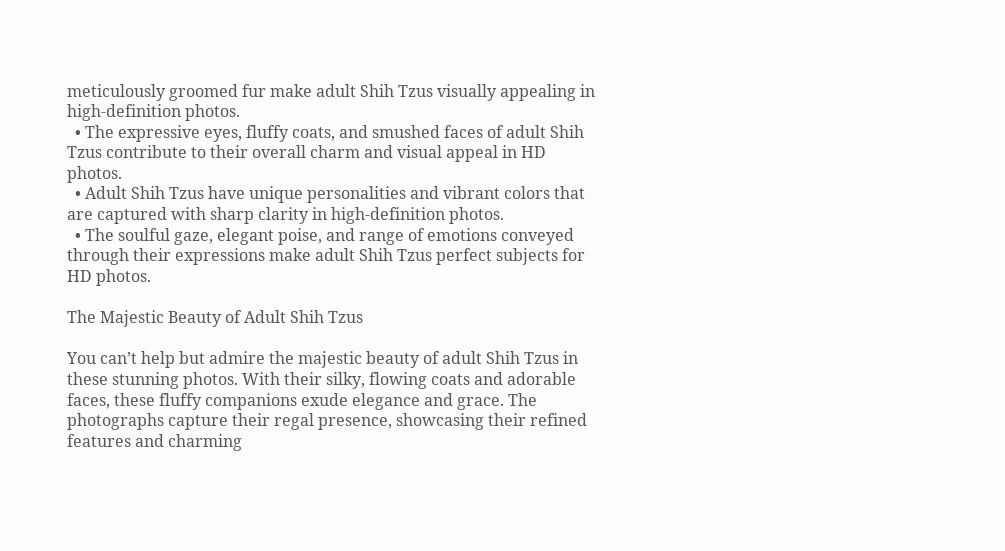meticulously groomed fur make adult Shih Tzus visually appealing in high-definition photos.
  • The expressive eyes, fluffy coats, and smushed faces of adult Shih Tzus contribute to their overall charm and visual appeal in HD photos.
  • Adult Shih Tzus have unique personalities and vibrant colors that are captured with sharp clarity in high-definition photos.
  • The soulful gaze, elegant poise, and range of emotions conveyed through their expressions make adult Shih Tzus perfect subjects for HD photos.

The Majestic Beauty of Adult Shih Tzus

You can’t help but admire the majestic beauty of adult Shih Tzus in these stunning photos. With their silky, flowing coats and adorable faces, these fluffy companions exude elegance and grace. The photographs capture their regal presence, showcasing their refined features and charming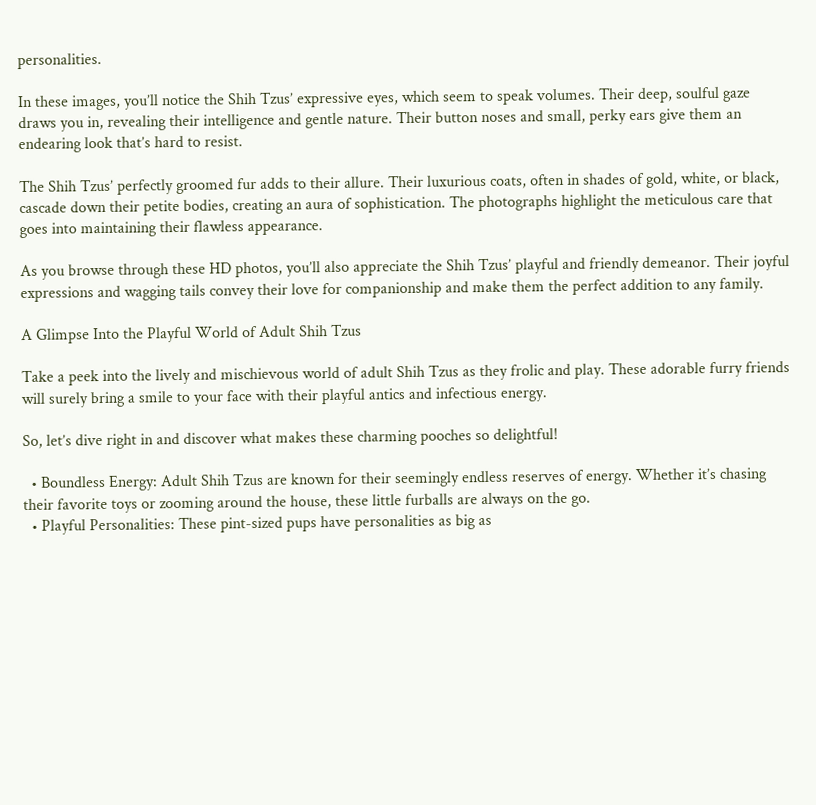personalities.

In these images, you’ll notice the Shih Tzus’ expressive eyes, which seem to speak volumes. Their deep, soulful gaze draws you in, revealing their intelligence and gentle nature. Their button noses and small, perky ears give them an endearing look that’s hard to resist.

The Shih Tzus’ perfectly groomed fur adds to their allure. Their luxurious coats, often in shades of gold, white, or black, cascade down their petite bodies, creating an aura of sophistication. The photographs highlight the meticulous care that goes into maintaining their flawless appearance.

As you browse through these HD photos, you’ll also appreciate the Shih Tzus’ playful and friendly demeanor. Their joyful expressions and wagging tails convey their love for companionship and make them the perfect addition to any family.

A Glimpse Into the Playful World of Adult Shih Tzus

Take a peek into the lively and mischievous world of adult Shih Tzus as they frolic and play. These adorable furry friends will surely bring a smile to your face with their playful antics and infectious energy.

So, let’s dive right in and discover what makes these charming pooches so delightful!

  • Boundless Energy: Adult Shih Tzus are known for their seemingly endless reserves of energy. Whether it’s chasing their favorite toys or zooming around the house, these little furballs are always on the go.
  • Playful Personalities: These pint-sized pups have personalities as big as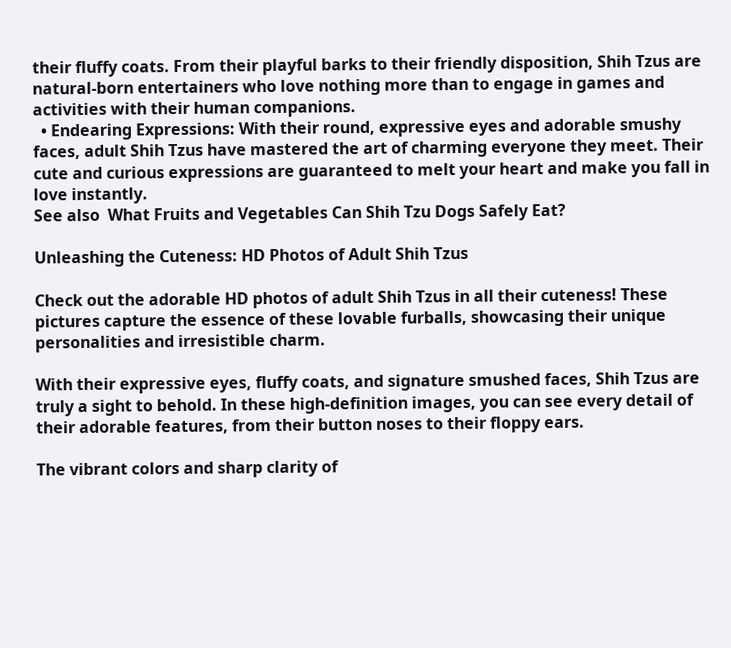their fluffy coats. From their playful barks to their friendly disposition, Shih Tzus are natural-born entertainers who love nothing more than to engage in games and activities with their human companions.
  • Endearing Expressions: With their round, expressive eyes and adorable smushy faces, adult Shih Tzus have mastered the art of charming everyone they meet. Their cute and curious expressions are guaranteed to melt your heart and make you fall in love instantly.
See also  What Fruits and Vegetables Can Shih Tzu Dogs Safely Eat?

Unleashing the Cuteness: HD Photos of Adult Shih Tzus

Check out the adorable HD photos of adult Shih Tzus in all their cuteness! These pictures capture the essence of these lovable furballs, showcasing their unique personalities and irresistible charm.

With their expressive eyes, fluffy coats, and signature smushed faces, Shih Tzus are truly a sight to behold. In these high-definition images, you can see every detail of their adorable features, from their button noses to their floppy ears.

The vibrant colors and sharp clarity of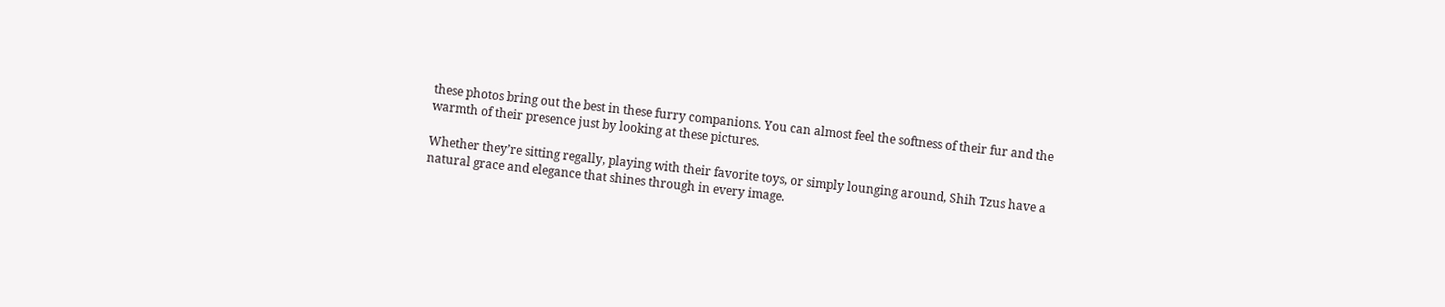these photos bring out the best in these furry companions. You can almost feel the softness of their fur and the warmth of their presence just by looking at these pictures.

Whether they’re sitting regally, playing with their favorite toys, or simply lounging around, Shih Tzus have a natural grace and elegance that shines through in every image.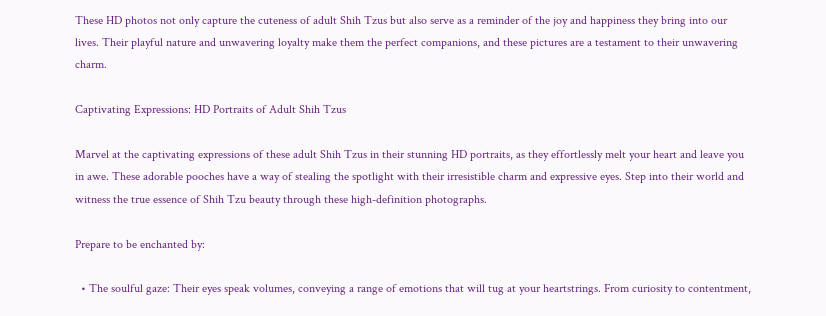These HD photos not only capture the cuteness of adult Shih Tzus but also serve as a reminder of the joy and happiness they bring into our lives. Their playful nature and unwavering loyalty make them the perfect companions, and these pictures are a testament to their unwavering charm.

Captivating Expressions: HD Portraits of Adult Shih Tzus

Marvel at the captivating expressions of these adult Shih Tzus in their stunning HD portraits, as they effortlessly melt your heart and leave you in awe. These adorable pooches have a way of stealing the spotlight with their irresistible charm and expressive eyes. Step into their world and witness the true essence of Shih Tzu beauty through these high-definition photographs.

Prepare to be enchanted by:

  • The soulful gaze: Their eyes speak volumes, conveying a range of emotions that will tug at your heartstrings. From curiosity to contentment,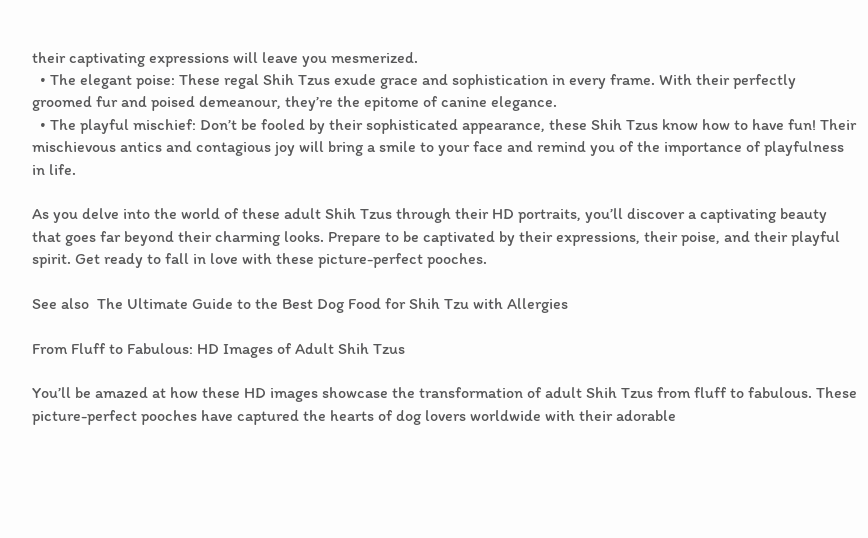their captivating expressions will leave you mesmerized.
  • The elegant poise: These regal Shih Tzus exude grace and sophistication in every frame. With their perfectly groomed fur and poised demeanour, they’re the epitome of canine elegance.
  • The playful mischief: Don’t be fooled by their sophisticated appearance, these Shih Tzus know how to have fun! Their mischievous antics and contagious joy will bring a smile to your face and remind you of the importance of playfulness in life.

As you delve into the world of these adult Shih Tzus through their HD portraits, you’ll discover a captivating beauty that goes far beyond their charming looks. Prepare to be captivated by their expressions, their poise, and their playful spirit. Get ready to fall in love with these picture-perfect pooches.

See also  The Ultimate Guide to the Best Dog Food for Shih Tzu with Allergies

From Fluff to Fabulous: HD Images of Adult Shih Tzus

You’ll be amazed at how these HD images showcase the transformation of adult Shih Tzus from fluff to fabulous. These picture-perfect pooches have captured the hearts of dog lovers worldwide with their adorable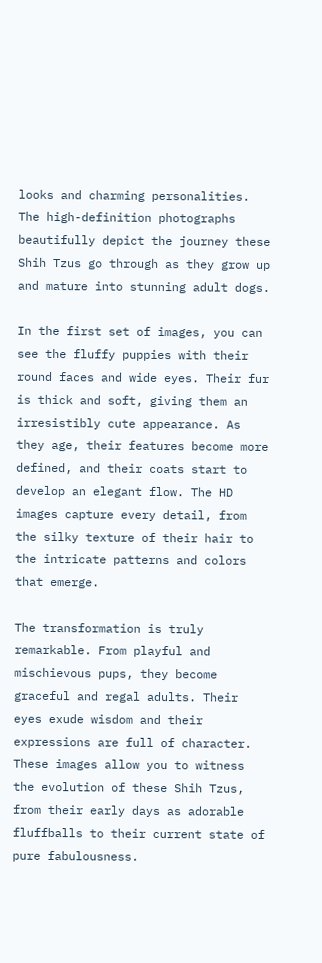looks and charming personalities. The high-definition photographs beautifully depict the journey these Shih Tzus go through as they grow up and mature into stunning adult dogs.

In the first set of images, you can see the fluffy puppies with their round faces and wide eyes. Their fur is thick and soft, giving them an irresistibly cute appearance. As they age, their features become more defined, and their coats start to develop an elegant flow. The HD images capture every detail, from the silky texture of their hair to the intricate patterns and colors that emerge.

The transformation is truly remarkable. From playful and mischievous pups, they become graceful and regal adults. Their eyes exude wisdom and their expressions are full of character. These images allow you to witness the evolution of these Shih Tzus, from their early days as adorable fluffballs to their current state of pure fabulousness.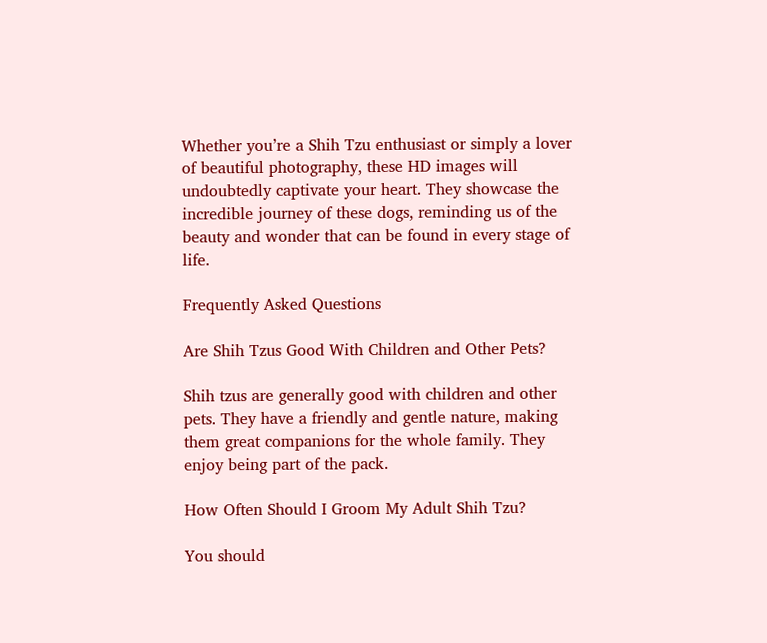Whether you’re a Shih Tzu enthusiast or simply a lover of beautiful photography, these HD images will undoubtedly captivate your heart. They showcase the incredible journey of these dogs, reminding us of the beauty and wonder that can be found in every stage of life.

Frequently Asked Questions

Are Shih Tzus Good With Children and Other Pets?

Shih tzus are generally good with children and other pets. They have a friendly and gentle nature, making them great companions for the whole family. They enjoy being part of the pack.

How Often Should I Groom My Adult Shih Tzu?

You should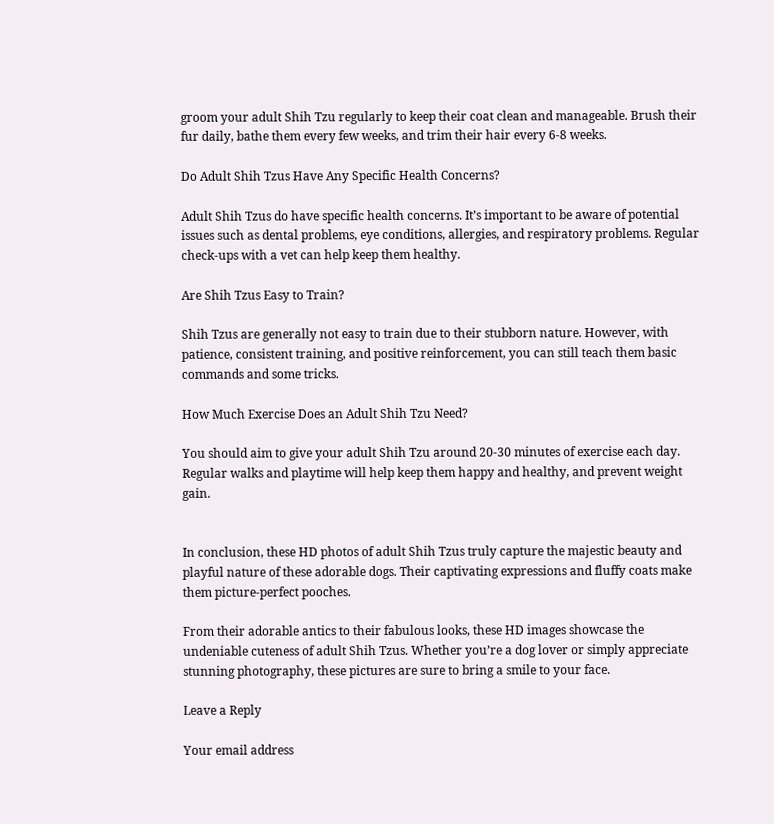groom your adult Shih Tzu regularly to keep their coat clean and manageable. Brush their fur daily, bathe them every few weeks, and trim their hair every 6-8 weeks.

Do Adult Shih Tzus Have Any Specific Health Concerns?

Adult Shih Tzus do have specific health concerns. It’s important to be aware of potential issues such as dental problems, eye conditions, allergies, and respiratory problems. Regular check-ups with a vet can help keep them healthy.

Are Shih Tzus Easy to Train?

Shih Tzus are generally not easy to train due to their stubborn nature. However, with patience, consistent training, and positive reinforcement, you can still teach them basic commands and some tricks.

How Much Exercise Does an Adult Shih Tzu Need?

You should aim to give your adult Shih Tzu around 20-30 minutes of exercise each day. Regular walks and playtime will help keep them happy and healthy, and prevent weight gain.


In conclusion, these HD photos of adult Shih Tzus truly capture the majestic beauty and playful nature of these adorable dogs. Their captivating expressions and fluffy coats make them picture-perfect pooches.

From their adorable antics to their fabulous looks, these HD images showcase the undeniable cuteness of adult Shih Tzus. Whether you’re a dog lover or simply appreciate stunning photography, these pictures are sure to bring a smile to your face.

Leave a Reply

Your email address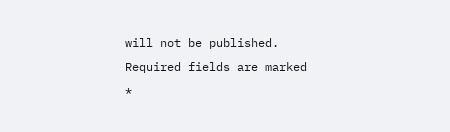will not be published. Required fields are marked *